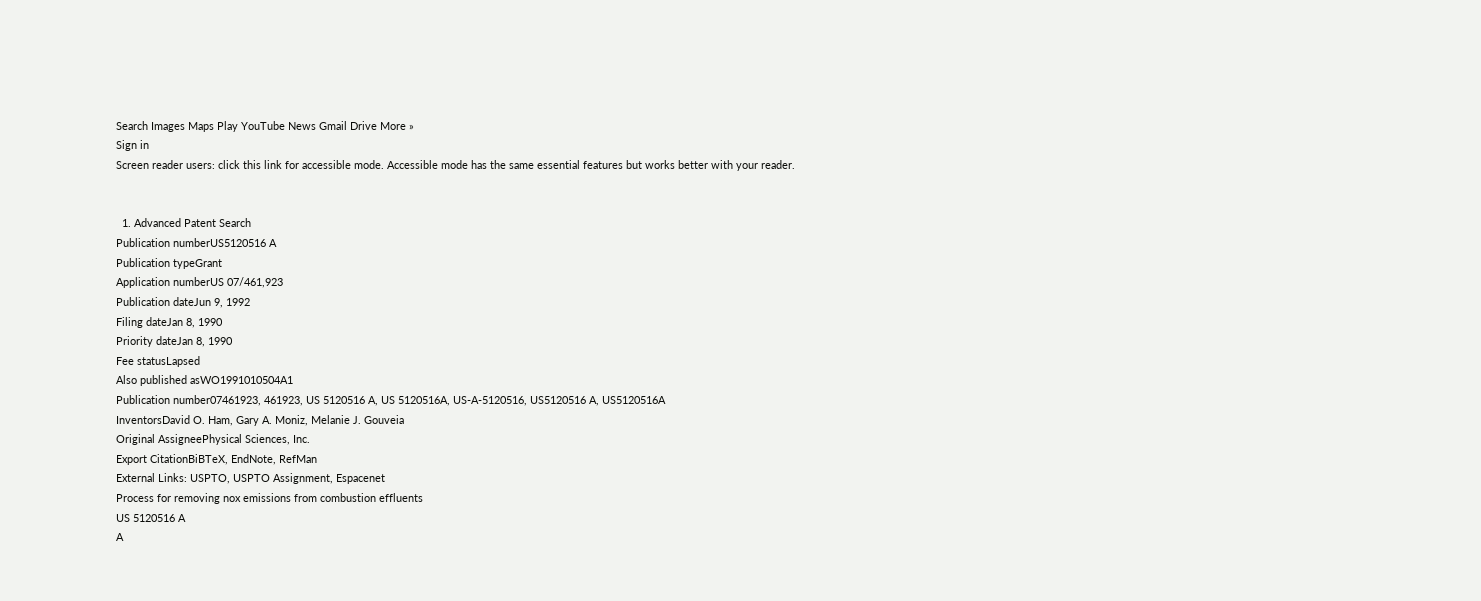Search Images Maps Play YouTube News Gmail Drive More »
Sign in
Screen reader users: click this link for accessible mode. Accessible mode has the same essential features but works better with your reader.


  1. Advanced Patent Search
Publication numberUS5120516 A
Publication typeGrant
Application numberUS 07/461,923
Publication dateJun 9, 1992
Filing dateJan 8, 1990
Priority dateJan 8, 1990
Fee statusLapsed
Also published asWO1991010504A1
Publication number07461923, 461923, US 5120516 A, US 5120516A, US-A-5120516, US5120516 A, US5120516A
InventorsDavid O. Ham, Gary A. Moniz, Melanie J. Gouveia
Original AssigneePhysical Sciences, Inc.
Export CitationBiBTeX, EndNote, RefMan
External Links: USPTO, USPTO Assignment, Espacenet
Process for removing nox emissions from combustion effluents
US 5120516 A
A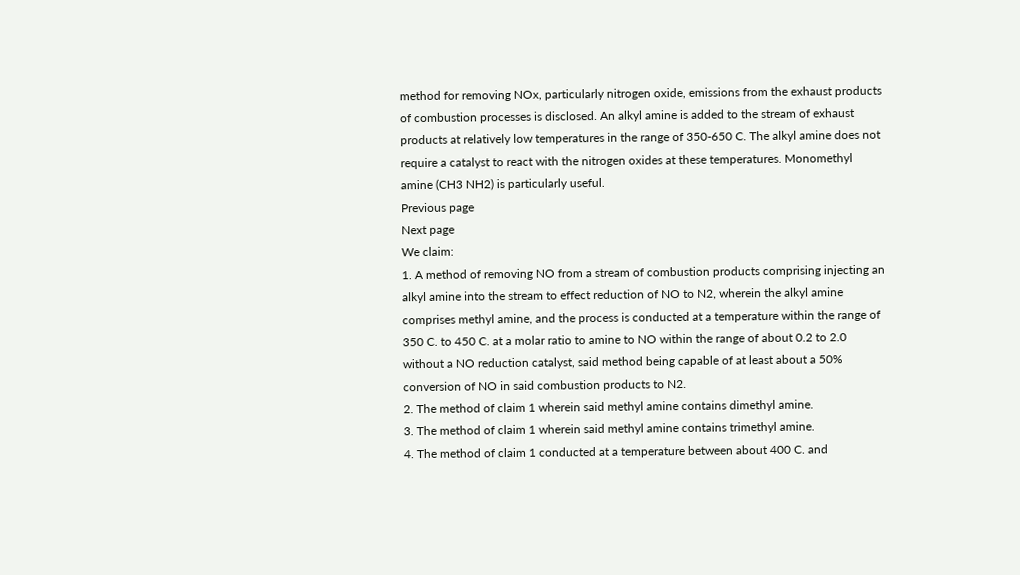method for removing NOx, particularly nitrogen oxide, emissions from the exhaust products of combustion processes is disclosed. An alkyl amine is added to the stream of exhaust products at relatively low temperatures in the range of 350-650 C. The alkyl amine does not require a catalyst to react with the nitrogen oxides at these temperatures. Monomethyl amine (CH3 NH2) is particularly useful.
Previous page
Next page
We claim:
1. A method of removing NO from a stream of combustion products comprising injecting an alkyl amine into the stream to effect reduction of NO to N2, wherein the alkyl amine comprises methyl amine, and the process is conducted at a temperature within the range of 350 C. to 450 C. at a molar ratio to amine to NO within the range of about 0.2 to 2.0 without a NO reduction catalyst, said method being capable of at least about a 50% conversion of NO in said combustion products to N2.
2. The method of claim 1 wherein said methyl amine contains dimethyl amine.
3. The method of claim 1 wherein said methyl amine contains trimethyl amine.
4. The method of claim 1 conducted at a temperature between about 400 C. and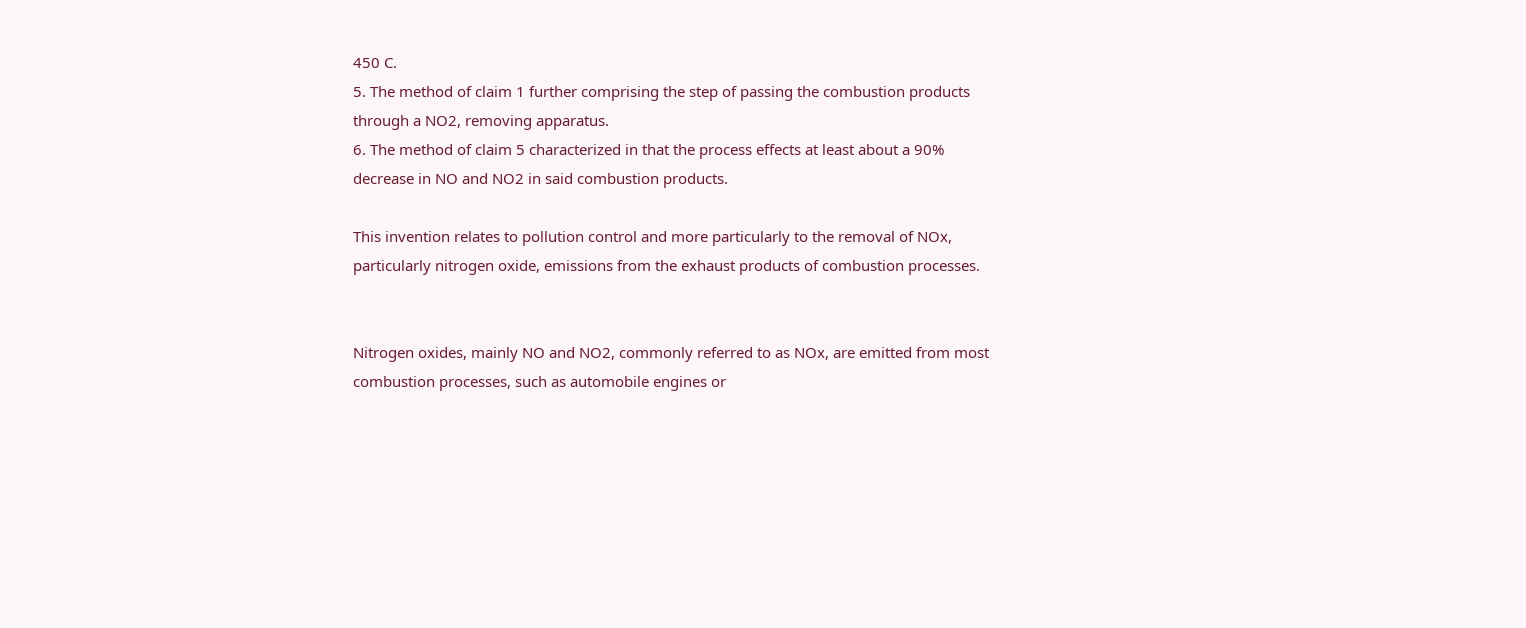450 C.
5. The method of claim 1 further comprising the step of passing the combustion products through a NO2, removing apparatus.
6. The method of claim 5 characterized in that the process effects at least about a 90% decrease in NO and NO2 in said combustion products.

This invention relates to pollution control and more particularly to the removal of NOx, particularly nitrogen oxide, emissions from the exhaust products of combustion processes.


Nitrogen oxides, mainly NO and NO2, commonly referred to as NOx, are emitted from most combustion processes, such as automobile engines or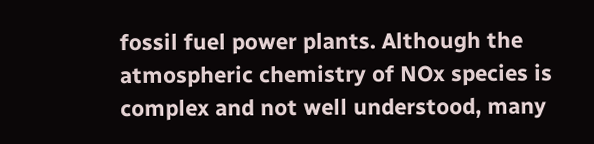fossil fuel power plants. Although the atmospheric chemistry of NOx species is complex and not well understood, many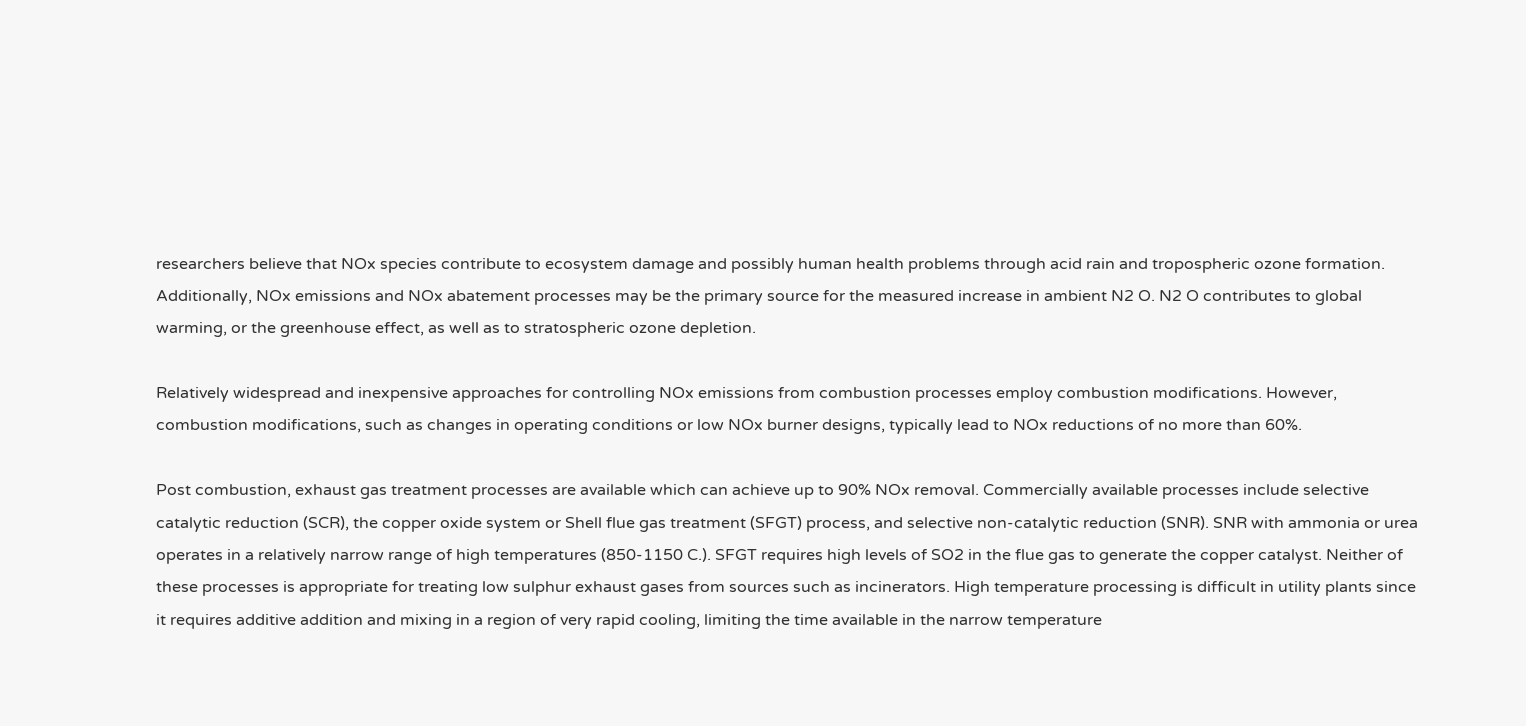researchers believe that NOx species contribute to ecosystem damage and possibly human health problems through acid rain and tropospheric ozone formation. Additionally, NOx emissions and NOx abatement processes may be the primary source for the measured increase in ambient N2 O. N2 O contributes to global warming, or the greenhouse effect, as well as to stratospheric ozone depletion.

Relatively widespread and inexpensive approaches for controlling NOx emissions from combustion processes employ combustion modifications. However, combustion modifications, such as changes in operating conditions or low NOx burner designs, typically lead to NOx reductions of no more than 60%.

Post combustion, exhaust gas treatment processes are available which can achieve up to 90% NOx removal. Commercially available processes include selective catalytic reduction (SCR), the copper oxide system or Shell flue gas treatment (SFGT) process, and selective non-catalytic reduction (SNR). SNR with ammonia or urea operates in a relatively narrow range of high temperatures (850-1150 C.). SFGT requires high levels of SO2 in the flue gas to generate the copper catalyst. Neither of these processes is appropriate for treating low sulphur exhaust gases from sources such as incinerators. High temperature processing is difficult in utility plants since it requires additive addition and mixing in a region of very rapid cooling, limiting the time available in the narrow temperature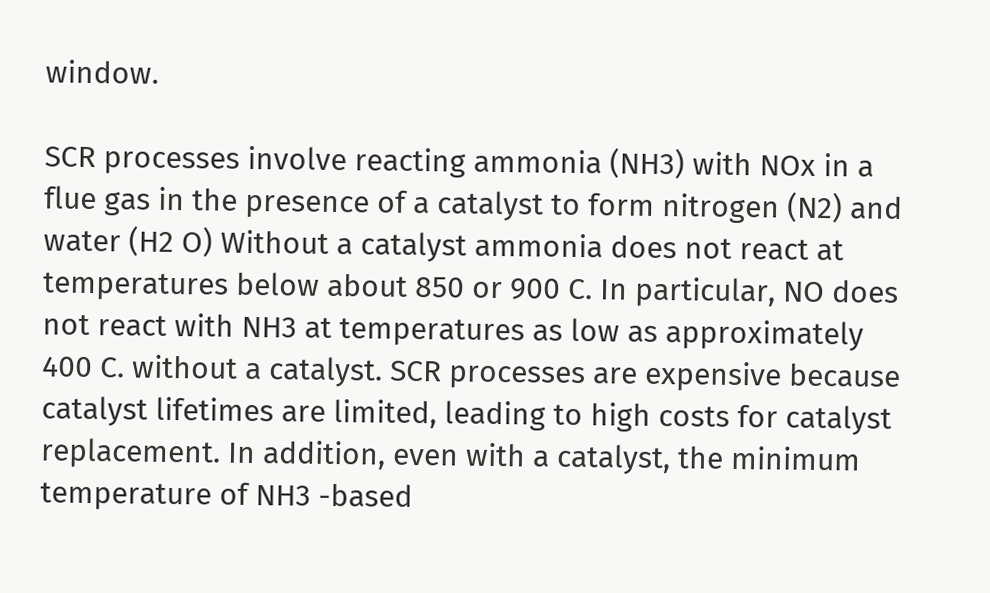window.

SCR processes involve reacting ammonia (NH3) with NOx in a flue gas in the presence of a catalyst to form nitrogen (N2) and water (H2 O) Without a catalyst ammonia does not react at temperatures below about 850 or 900 C. In particular, NO does not react with NH3 at temperatures as low as approximately 400 C. without a catalyst. SCR processes are expensive because catalyst lifetimes are limited, leading to high costs for catalyst replacement. In addition, even with a catalyst, the minimum temperature of NH3 -based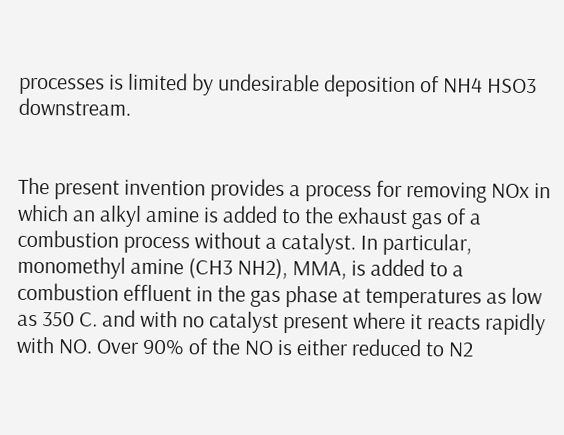processes is limited by undesirable deposition of NH4 HSO3 downstream.


The present invention provides a process for removing NOx in which an alkyl amine is added to the exhaust gas of a combustion process without a catalyst. In particular, monomethyl amine (CH3 NH2), MMA, is added to a combustion effluent in the gas phase at temperatures as low as 350 C. and with no catalyst present where it reacts rapidly with NO. Over 90% of the NO is either reduced to N2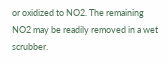or oxidized to NO2. The remaining NO2 may be readily removed in a wet scrubber.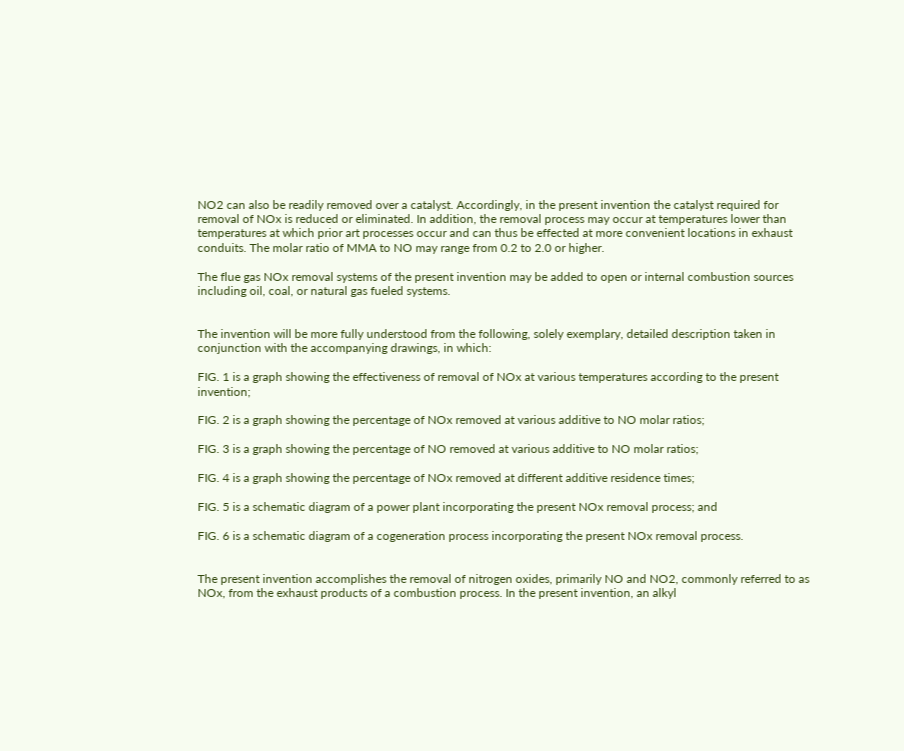NO2 can also be readily removed over a catalyst. Accordingly, in the present invention the catalyst required for removal of NOx is reduced or eliminated. In addition, the removal process may occur at temperatures lower than temperatures at which prior art processes occur and can thus be effected at more convenient locations in exhaust conduits. The molar ratio of MMA to NO may range from 0.2 to 2.0 or higher.

The flue gas NOx removal systems of the present invention may be added to open or internal combustion sources including oil, coal, or natural gas fueled systems.


The invention will be more fully understood from the following, solely exemplary, detailed description taken in conjunction with the accompanying drawings, in which:

FIG. 1 is a graph showing the effectiveness of removal of NOx at various temperatures according to the present invention;

FIG. 2 is a graph showing the percentage of NOx removed at various additive to NO molar ratios;

FIG. 3 is a graph showing the percentage of NO removed at various additive to NO molar ratios;

FIG. 4 is a graph showing the percentage of NOx removed at different additive residence times;

FIG. 5 is a schematic diagram of a power plant incorporating the present NOx removal process; and

FIG. 6 is a schematic diagram of a cogeneration process incorporating the present NOx removal process.


The present invention accomplishes the removal of nitrogen oxides, primarily NO and NO2, commonly referred to as NOx, from the exhaust products of a combustion process. In the present invention, an alkyl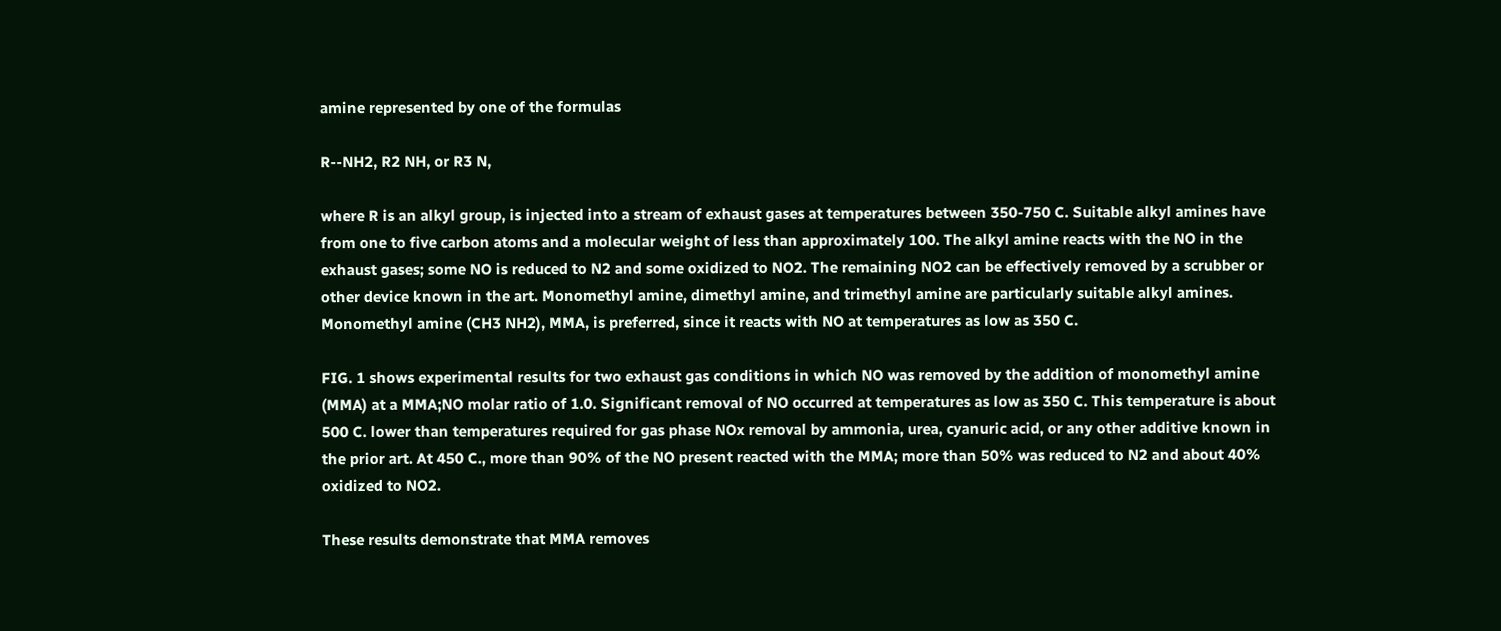amine represented by one of the formulas

R--NH2, R2 NH, or R3 N,

where R is an alkyl group, is injected into a stream of exhaust gases at temperatures between 350-750 C. Suitable alkyl amines have from one to five carbon atoms and a molecular weight of less than approximately 100. The alkyl amine reacts with the NO in the exhaust gases; some NO is reduced to N2 and some oxidized to NO2. The remaining NO2 can be effectively removed by a scrubber or other device known in the art. Monomethyl amine, dimethyl amine, and trimethyl amine are particularly suitable alkyl amines. Monomethyl amine (CH3 NH2), MMA, is preferred, since it reacts with NO at temperatures as low as 350 C.

FIG. 1 shows experimental results for two exhaust gas conditions in which NO was removed by the addition of monomethyl amine (MMA) at a MMA;NO molar ratio of 1.0. Significant removal of NO occurred at temperatures as low as 350 C. This temperature is about 500 C. lower than temperatures required for gas phase NOx removal by ammonia, urea, cyanuric acid, or any other additive known in the prior art. At 450 C., more than 90% of the NO present reacted with the MMA; more than 50% was reduced to N2 and about 40% oxidized to NO2.

These results demonstrate that MMA removes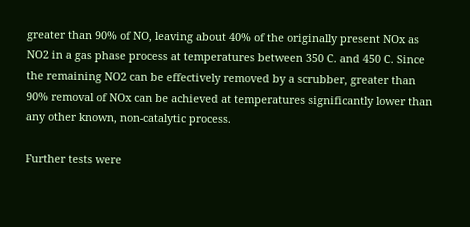greater than 90% of NO, leaving about 40% of the originally present NOx as NO2 in a gas phase process at temperatures between 350 C. and 450 C. Since the remaining NO2 can be effectively removed by a scrubber, greater than 90% removal of NOx can be achieved at temperatures significantly lower than any other known, non-catalytic process.

Further tests were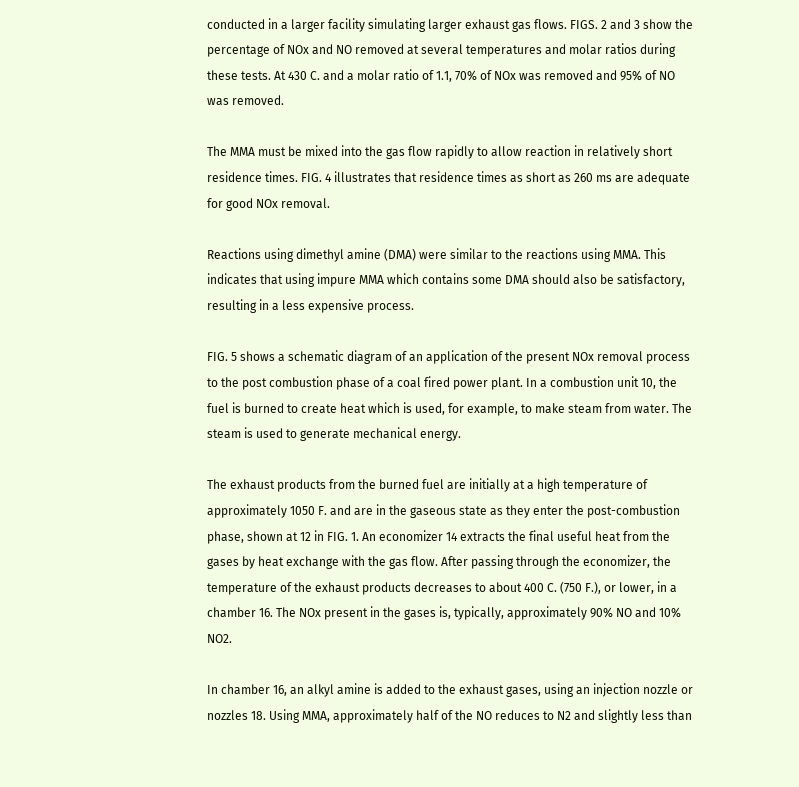conducted in a larger facility simulating larger exhaust gas flows. FIGS. 2 and 3 show the percentage of NOx and NO removed at several temperatures and molar ratios during these tests. At 430 C. and a molar ratio of 1.1, 70% of NOx was removed and 95% of NO was removed.

The MMA must be mixed into the gas flow rapidly to allow reaction in relatively short residence times. FIG. 4 illustrates that residence times as short as 260 ms are adequate for good NOx removal.

Reactions using dimethyl amine (DMA) were similar to the reactions using MMA. This indicates that using impure MMA which contains some DMA should also be satisfactory, resulting in a less expensive process.

FIG. 5 shows a schematic diagram of an application of the present NOx removal process to the post combustion phase of a coal fired power plant. In a combustion unit 10, the fuel is burned to create heat which is used, for example, to make steam from water. The steam is used to generate mechanical energy.

The exhaust products from the burned fuel are initially at a high temperature of approximately 1050 F. and are in the gaseous state as they enter the post-combustion phase, shown at 12 in FIG. 1. An economizer 14 extracts the final useful heat from the gases by heat exchange with the gas flow. After passing through the economizer, the temperature of the exhaust products decreases to about 400 C. (750 F.), or lower, in a chamber 16. The NOx present in the gases is, typically, approximately 90% NO and 10% NO2.

In chamber 16, an alkyl amine is added to the exhaust gases, using an injection nozzle or nozzles 18. Using MMA, approximately half of the NO reduces to N2 and slightly less than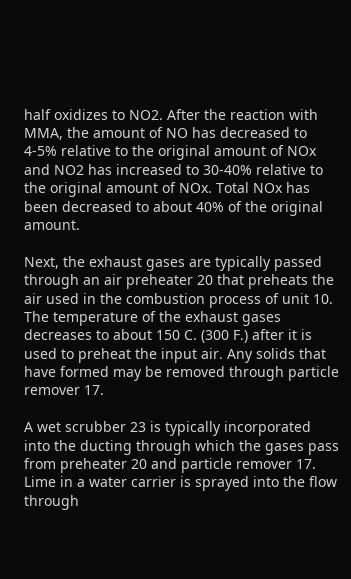half oxidizes to NO2. After the reaction with MMA, the amount of NO has decreased to 4-5% relative to the original amount of NOx and NO2 has increased to 30-40% relative to the original amount of NOx. Total NOx has been decreased to about 40% of the original amount.

Next, the exhaust gases are typically passed through an air preheater 20 that preheats the air used in the combustion process of unit 10. The temperature of the exhaust gases decreases to about 150 C. (300 F.) after it is used to preheat the input air. Any solids that have formed may be removed through particle remover 17.

A wet scrubber 23 is typically incorporated into the ducting through which the gases pass from preheater 20 and particle remover 17. Lime in a water carrier is sprayed into the flow through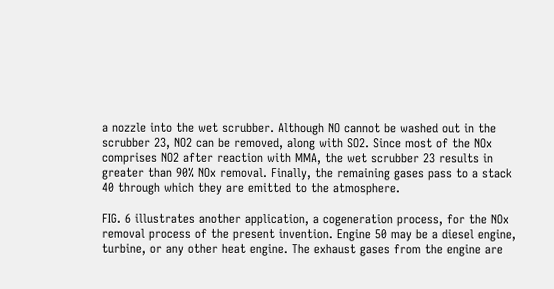a nozzle into the wet scrubber. Although NO cannot be washed out in the scrubber 23, NO2 can be removed, along with SO2. Since most of the NOx comprises NO2 after reaction with MMA, the wet scrubber 23 results in greater than 90% NOx removal. Finally, the remaining gases pass to a stack 40 through which they are emitted to the atmosphere.

FIG. 6 illustrates another application, a cogeneration process, for the NOx removal process of the present invention. Engine 50 may be a diesel engine, turbine, or any other heat engine. The exhaust gases from the engine are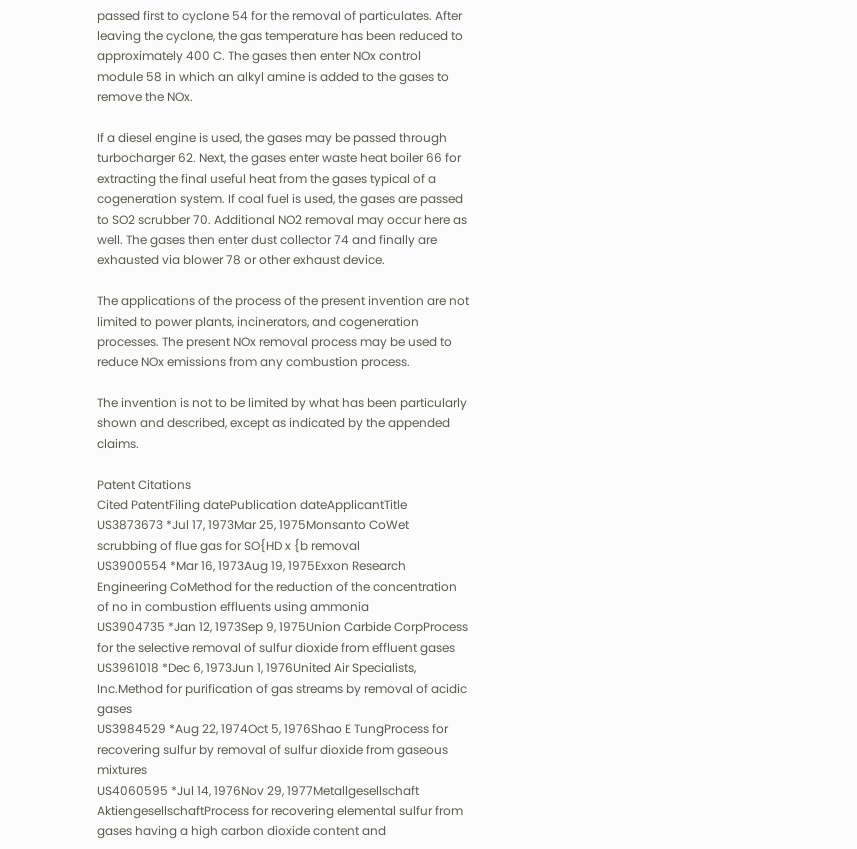passed first to cyclone 54 for the removal of particulates. After leaving the cyclone, the gas temperature has been reduced to approximately 400 C. The gases then enter NOx control module 58 in which an alkyl amine is added to the gases to remove the NOx.

If a diesel engine is used, the gases may be passed through turbocharger 62. Next, the gases enter waste heat boiler 66 for extracting the final useful heat from the gases typical of a cogeneration system. If coal fuel is used, the gases are passed to SO2 scrubber 70. Additional NO2 removal may occur here as well. The gases then enter dust collector 74 and finally are exhausted via blower 78 or other exhaust device.

The applications of the process of the present invention are not limited to power plants, incinerators, and cogeneration processes. The present NOx removal process may be used to reduce NOx emissions from any combustion process.

The invention is not to be limited by what has been particularly shown and described, except as indicated by the appended claims.

Patent Citations
Cited PatentFiling datePublication dateApplicantTitle
US3873673 *Jul 17, 1973Mar 25, 1975Monsanto CoWet scrubbing of flue gas for SO{HD x {b removal
US3900554 *Mar 16, 1973Aug 19, 1975Exxon Research Engineering CoMethod for the reduction of the concentration of no in combustion effluents using ammonia
US3904735 *Jan 12, 1973Sep 9, 1975Union Carbide CorpProcess for the selective removal of sulfur dioxide from effluent gases
US3961018 *Dec 6, 1973Jun 1, 1976United Air Specialists, Inc.Method for purification of gas streams by removal of acidic gases
US3984529 *Aug 22, 1974Oct 5, 1976Shao E TungProcess for recovering sulfur by removal of sulfur dioxide from gaseous mixtures
US4060595 *Jul 14, 1976Nov 29, 1977Metallgesellschaft AktiengesellschaftProcess for recovering elemental sulfur from gases having a high carbon dioxide content and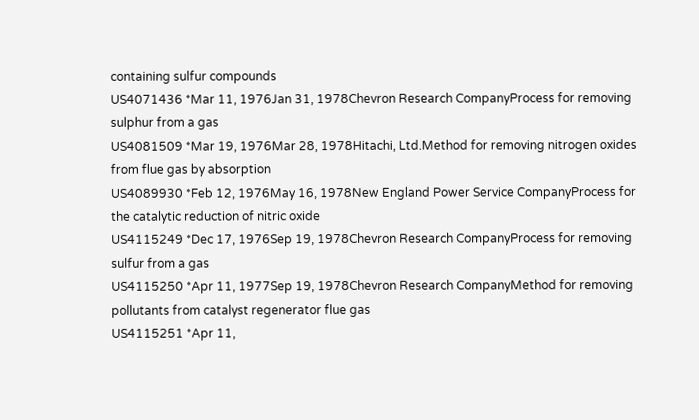containing sulfur compounds
US4071436 *Mar 11, 1976Jan 31, 1978Chevron Research CompanyProcess for removing sulphur from a gas
US4081509 *Mar 19, 1976Mar 28, 1978Hitachi, Ltd.Method for removing nitrogen oxides from flue gas by absorption
US4089930 *Feb 12, 1976May 16, 1978New England Power Service CompanyProcess for the catalytic reduction of nitric oxide
US4115249 *Dec 17, 1976Sep 19, 1978Chevron Research CompanyProcess for removing sulfur from a gas
US4115250 *Apr 11, 1977Sep 19, 1978Chevron Research CompanyMethod for removing pollutants from catalyst regenerator flue gas
US4115251 *Apr 11,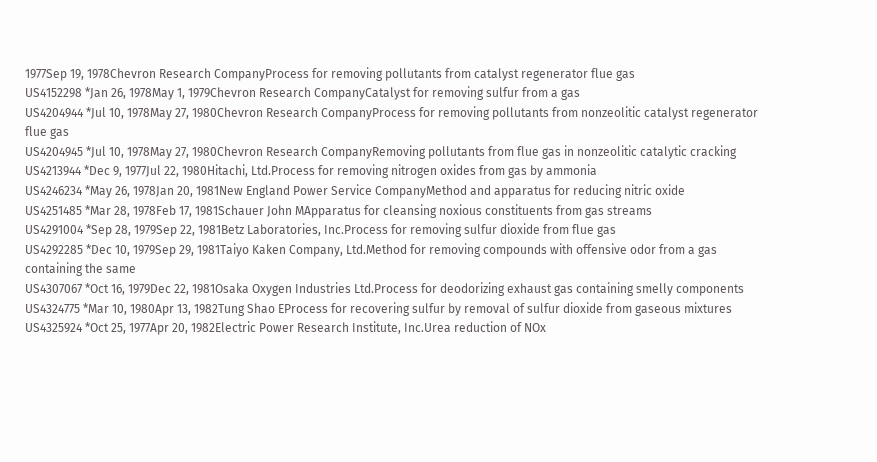1977Sep 19, 1978Chevron Research CompanyProcess for removing pollutants from catalyst regenerator flue gas
US4152298 *Jan 26, 1978May 1, 1979Chevron Research CompanyCatalyst for removing sulfur from a gas
US4204944 *Jul 10, 1978May 27, 1980Chevron Research CompanyProcess for removing pollutants from nonzeolitic catalyst regenerator flue gas
US4204945 *Jul 10, 1978May 27, 1980Chevron Research CompanyRemoving pollutants from flue gas in nonzeolitic catalytic cracking
US4213944 *Dec 9, 1977Jul 22, 1980Hitachi, Ltd.Process for removing nitrogen oxides from gas by ammonia
US4246234 *May 26, 1978Jan 20, 1981New England Power Service CompanyMethod and apparatus for reducing nitric oxide
US4251485 *Mar 28, 1978Feb 17, 1981Schauer John MApparatus for cleansing noxious constituents from gas streams
US4291004 *Sep 28, 1979Sep 22, 1981Betz Laboratories, Inc.Process for removing sulfur dioxide from flue gas
US4292285 *Dec 10, 1979Sep 29, 1981Taiyo Kaken Company, Ltd.Method for removing compounds with offensive odor from a gas containing the same
US4307067 *Oct 16, 1979Dec 22, 1981Osaka Oxygen Industries Ltd.Process for deodorizing exhaust gas containing smelly components
US4324775 *Mar 10, 1980Apr 13, 1982Tung Shao EProcess for recovering sulfur by removal of sulfur dioxide from gaseous mixtures
US4325924 *Oct 25, 1977Apr 20, 1982Electric Power Research Institute, Inc.Urea reduction of NOx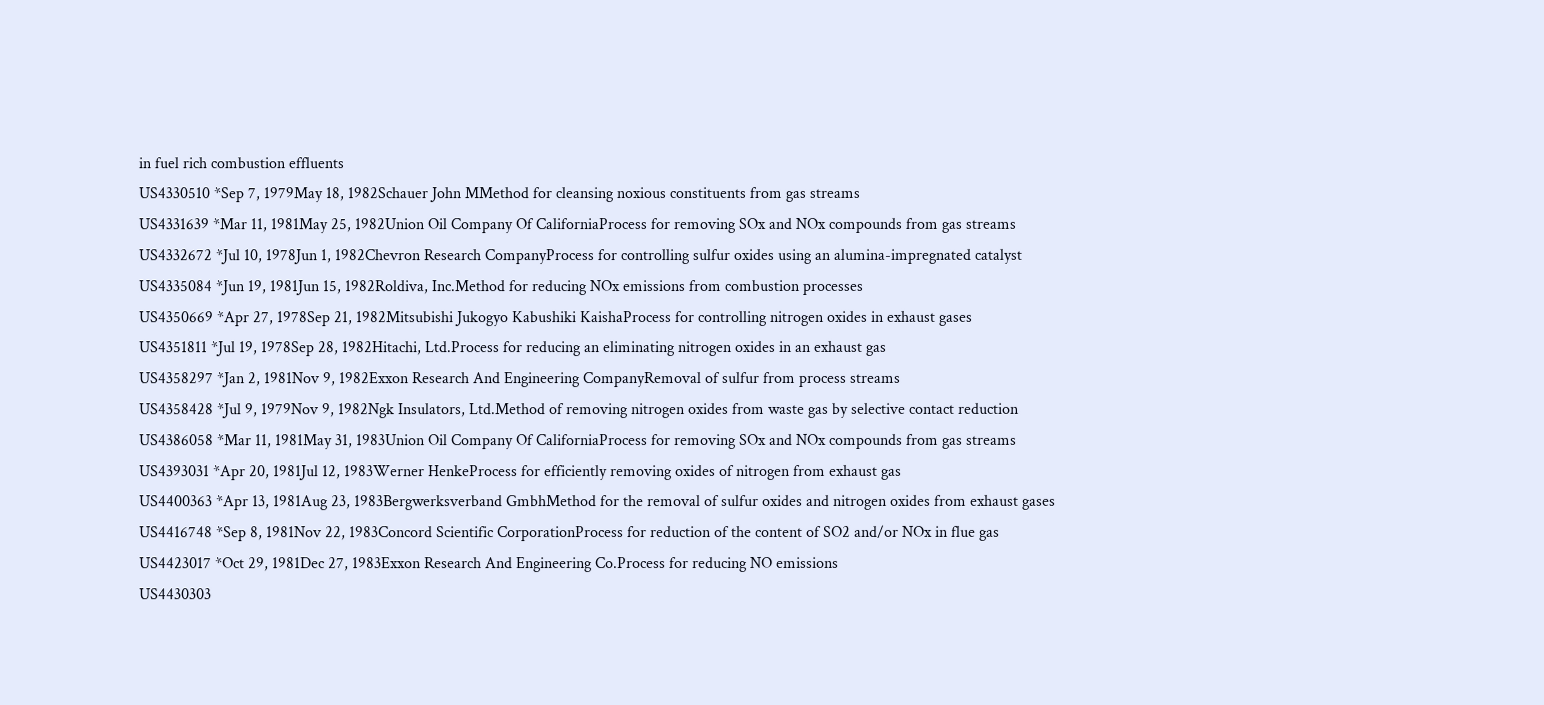in fuel rich combustion effluents
US4330510 *Sep 7, 1979May 18, 1982Schauer John MMethod for cleansing noxious constituents from gas streams
US4331639 *Mar 11, 1981May 25, 1982Union Oil Company Of CaliforniaProcess for removing SOx and NOx compounds from gas streams
US4332672 *Jul 10, 1978Jun 1, 1982Chevron Research CompanyProcess for controlling sulfur oxides using an alumina-impregnated catalyst
US4335084 *Jun 19, 1981Jun 15, 1982Roldiva, Inc.Method for reducing NOx emissions from combustion processes
US4350669 *Apr 27, 1978Sep 21, 1982Mitsubishi Jukogyo Kabushiki KaishaProcess for controlling nitrogen oxides in exhaust gases
US4351811 *Jul 19, 1978Sep 28, 1982Hitachi, Ltd.Process for reducing an eliminating nitrogen oxides in an exhaust gas
US4358297 *Jan 2, 1981Nov 9, 1982Exxon Research And Engineering CompanyRemoval of sulfur from process streams
US4358428 *Jul 9, 1979Nov 9, 1982Ngk Insulators, Ltd.Method of removing nitrogen oxides from waste gas by selective contact reduction
US4386058 *Mar 11, 1981May 31, 1983Union Oil Company Of CaliforniaProcess for removing SOx and NOx compounds from gas streams
US4393031 *Apr 20, 1981Jul 12, 1983Werner HenkeProcess for efficiently removing oxides of nitrogen from exhaust gas
US4400363 *Apr 13, 1981Aug 23, 1983Bergwerksverband GmbhMethod for the removal of sulfur oxides and nitrogen oxides from exhaust gases
US4416748 *Sep 8, 1981Nov 22, 1983Concord Scientific CorporationProcess for reduction of the content of SO2 and/or NOx in flue gas
US4423017 *Oct 29, 1981Dec 27, 1983Exxon Research And Engineering Co.Process for reducing NO emissions
US4430303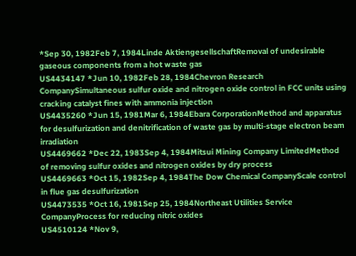*Sep 30, 1982Feb 7, 1984Linde AktiengesellschaftRemoval of undesirable gaseous components from a hot waste gas
US4434147 *Jun 10, 1982Feb 28, 1984Chevron Research CompanySimultaneous sulfur oxide and nitrogen oxide control in FCC units using cracking catalyst fines with ammonia injection
US4435260 *Jun 15, 1981Mar 6, 1984Ebara CorporationMethod and apparatus for desulfurization and denitrification of waste gas by multi-stage electron beam irradiation
US4469662 *Dec 22, 1983Sep 4, 1984Mitsui Mining Company LimitedMethod of removing sulfur oxides and nitrogen oxides by dry process
US4469663 *Oct 15, 1982Sep 4, 1984The Dow Chemical CompanyScale control in flue gas desulfurization
US4473535 *Oct 16, 1981Sep 25, 1984Northeast Utilities Service CompanyProcess for reducing nitric oxides
US4510124 *Nov 9,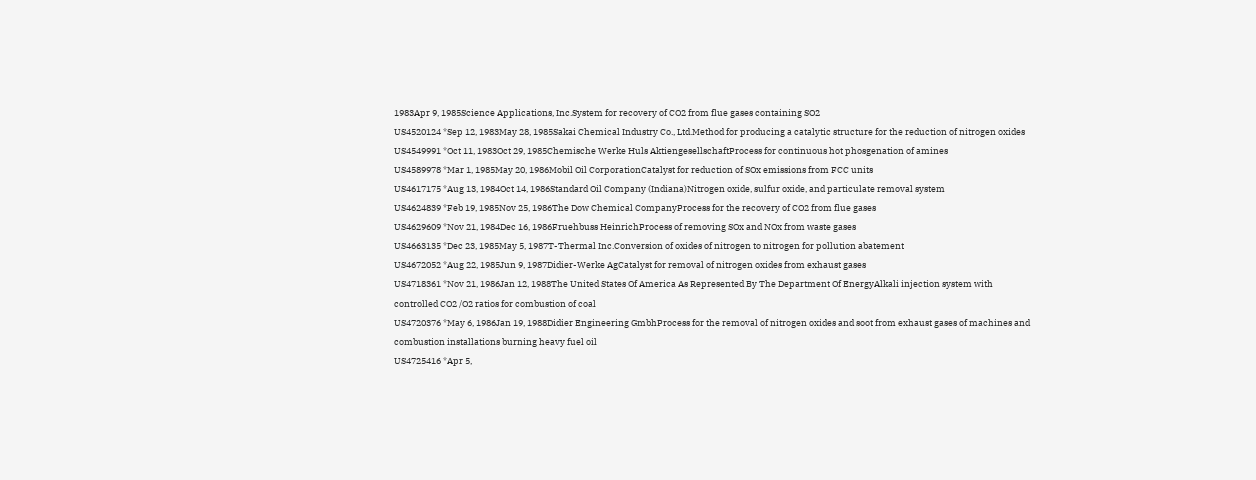1983Apr 9, 1985Science Applications, Inc.System for recovery of CO2 from flue gases containing SO2
US4520124 *Sep 12, 1983May 28, 1985Sakai Chemical Industry Co., Ltd.Method for producing a catalytic structure for the reduction of nitrogen oxides
US4549991 *Oct 11, 1983Oct 29, 1985Chemische Werke Huls AktiengesellschaftProcess for continuous hot phosgenation of amines
US4589978 *Mar 1, 1985May 20, 1986Mobil Oil CorporationCatalyst for reduction of SOx emissions from FCC units
US4617175 *Aug 13, 1984Oct 14, 1986Standard Oil Company (Indiana)Nitrogen oxide, sulfur oxide, and particulate removal system
US4624839 *Feb 19, 1985Nov 25, 1986The Dow Chemical CompanyProcess for the recovery of CO2 from flue gases
US4629609 *Nov 21, 1984Dec 16, 1986Fruehbuss HeinrichProcess of removing SOx and NOx from waste gases
US4663135 *Dec 23, 1985May 5, 1987T-Thermal Inc.Conversion of oxides of nitrogen to nitrogen for pollution abatement
US4672052 *Aug 22, 1985Jun 9, 1987Didier-Werke AgCatalyst for removal of nitrogen oxides from exhaust gases
US4718361 *Nov 21, 1986Jan 12, 1988The United States Of America As Represented By The Department Of EnergyAlkali injection system with controlled CO2 /O2 ratios for combustion of coal
US4720376 *May 6, 1986Jan 19, 1988Didier Engineering GmbhProcess for the removal of nitrogen oxides and soot from exhaust gases of machines and combustion installations burning heavy fuel oil
US4725416 *Apr 5,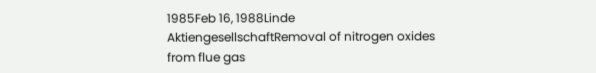1985Feb 16, 1988Linde AktiengesellschaftRemoval of nitrogen oxides from flue gas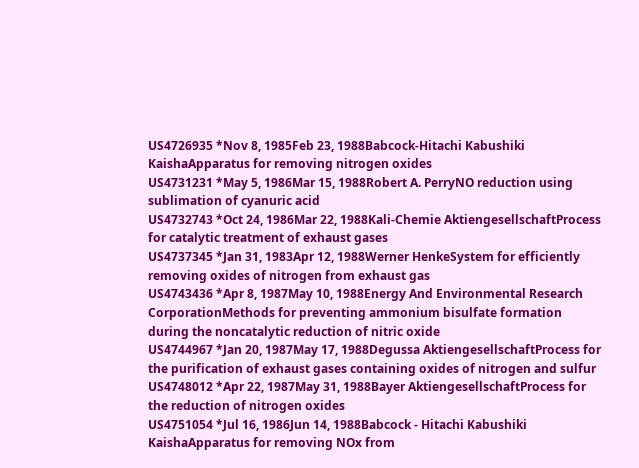US4726935 *Nov 8, 1985Feb 23, 1988Babcock-Hitachi Kabushiki KaishaApparatus for removing nitrogen oxides
US4731231 *May 5, 1986Mar 15, 1988Robert A. PerryNO reduction using sublimation of cyanuric acid
US4732743 *Oct 24, 1986Mar 22, 1988Kali-Chemie AktiengesellschaftProcess for catalytic treatment of exhaust gases
US4737345 *Jan 31, 1983Apr 12, 1988Werner HenkeSystem for efficiently removing oxides of nitrogen from exhaust gas
US4743436 *Apr 8, 1987May 10, 1988Energy And Environmental Research CorporationMethods for preventing ammonium bisulfate formation during the noncatalytic reduction of nitric oxide
US4744967 *Jan 20, 1987May 17, 1988Degussa AktiengesellschaftProcess for the purification of exhaust gases containing oxides of nitrogen and sulfur
US4748012 *Apr 22, 1987May 31, 1988Bayer AktiengesellschaftProcess for the reduction of nitrogen oxides
US4751054 *Jul 16, 1986Jun 14, 1988Babcock - Hitachi Kabushiki KaishaApparatus for removing NOx from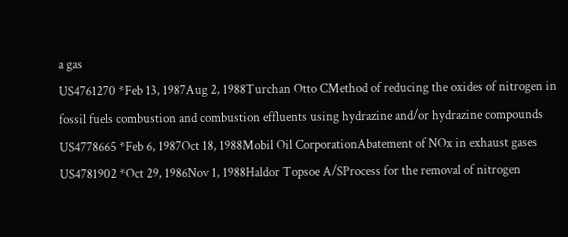a gas
US4761270 *Feb 13, 1987Aug 2, 1988Turchan Otto CMethod of reducing the oxides of nitrogen in fossil fuels combustion and combustion effluents using hydrazine and/or hydrazine compounds
US4778665 *Feb 6, 1987Oct 18, 1988Mobil Oil CorporationAbatement of NOx in exhaust gases
US4781902 *Oct 29, 1986Nov 1, 1988Haldor Topsoe A/SProcess for the removal of nitrogen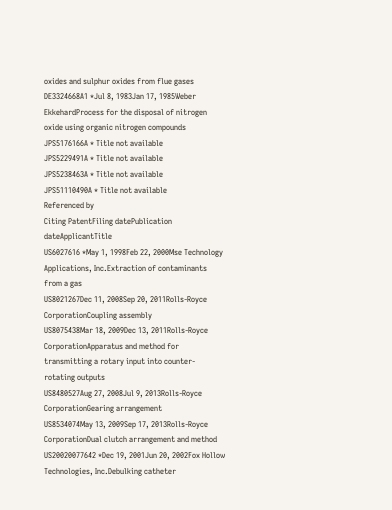oxides and sulphur oxides from flue gases
DE3324668A1 *Jul 8, 1983Jan 17, 1985Weber EkkehardProcess for the disposal of nitrogen oxide using organic nitrogen compounds
JPS5176166A * Title not available
JPS5229491A * Title not available
JPS5238463A * Title not available
JPS51110490A * Title not available
Referenced by
Citing PatentFiling datePublication dateApplicantTitle
US6027616 *May 1, 1998Feb 22, 2000Mse Technology Applications, Inc.Extraction of contaminants from a gas
US8021267Dec 11, 2008Sep 20, 2011Rolls-Royce CorporationCoupling assembly
US8075438Mar 18, 2009Dec 13, 2011Rolls-Royce CorporationApparatus and method for transmitting a rotary input into counter-rotating outputs
US8480527Aug 27, 2008Jul 9, 2013Rolls-Royce CorporationGearing arrangement
US8534074May 13, 2009Sep 17, 2013Rolls-Royce CorporationDual clutch arrangement and method
US20020077642 *Dec 19, 2001Jun 20, 2002Fox Hollow Technologies, Inc.Debulking catheter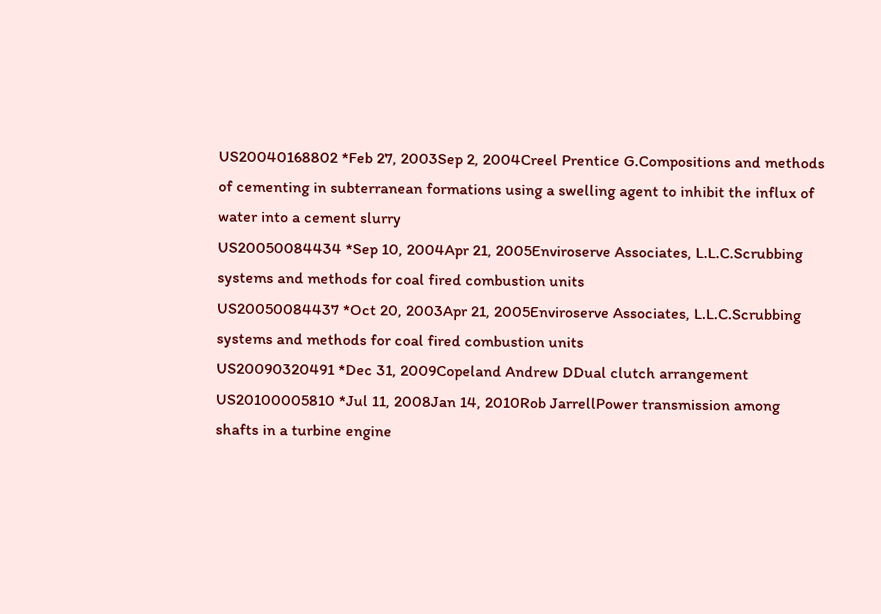US20040168802 *Feb 27, 2003Sep 2, 2004Creel Prentice G.Compositions and methods of cementing in subterranean formations using a swelling agent to inhibit the influx of water into a cement slurry
US20050084434 *Sep 10, 2004Apr 21, 2005Enviroserve Associates, L.L.C.Scrubbing systems and methods for coal fired combustion units
US20050084437 *Oct 20, 2003Apr 21, 2005Enviroserve Associates, L.L.C.Scrubbing systems and methods for coal fired combustion units
US20090320491 *Dec 31, 2009Copeland Andrew DDual clutch arrangement
US20100005810 *Jul 11, 2008Jan 14, 2010Rob JarrellPower transmission among shafts in a turbine engine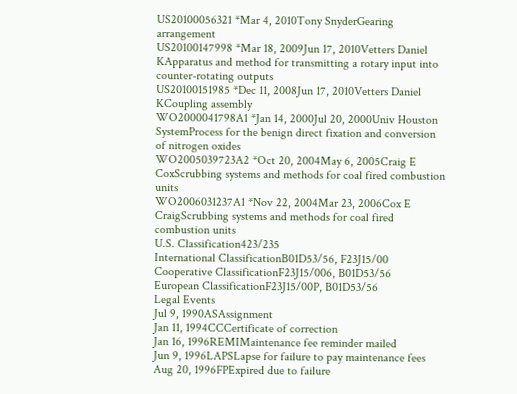US20100056321 *Mar 4, 2010Tony SnyderGearing arrangement
US20100147998 *Mar 18, 2009Jun 17, 2010Vetters Daniel KApparatus and method for transmitting a rotary input into counter-rotating outputs
US20100151985 *Dec 11, 2008Jun 17, 2010Vetters Daniel KCoupling assembly
WO2000041798A1 *Jan 14, 2000Jul 20, 2000Univ Houston SystemProcess for the benign direct fixation and conversion of nitrogen oxides
WO2005039723A2 *Oct 20, 2004May 6, 2005Craig E CoxScrubbing systems and methods for coal fired combustion units
WO2006031237A1 *Nov 22, 2004Mar 23, 2006Cox E CraigScrubbing systems and methods for coal fired combustion units
U.S. Classification423/235
International ClassificationB01D53/56, F23J15/00
Cooperative ClassificationF23J15/006, B01D53/56
European ClassificationF23J15/00P, B01D53/56
Legal Events
Jul 9, 1990ASAssignment
Jan 11, 1994CCCertificate of correction
Jan 16, 1996REMIMaintenance fee reminder mailed
Jun 9, 1996LAPSLapse for failure to pay maintenance fees
Aug 20, 1996FPExpired due to failure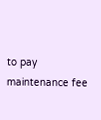to pay maintenance fee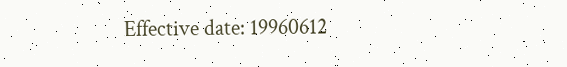Effective date: 19960612